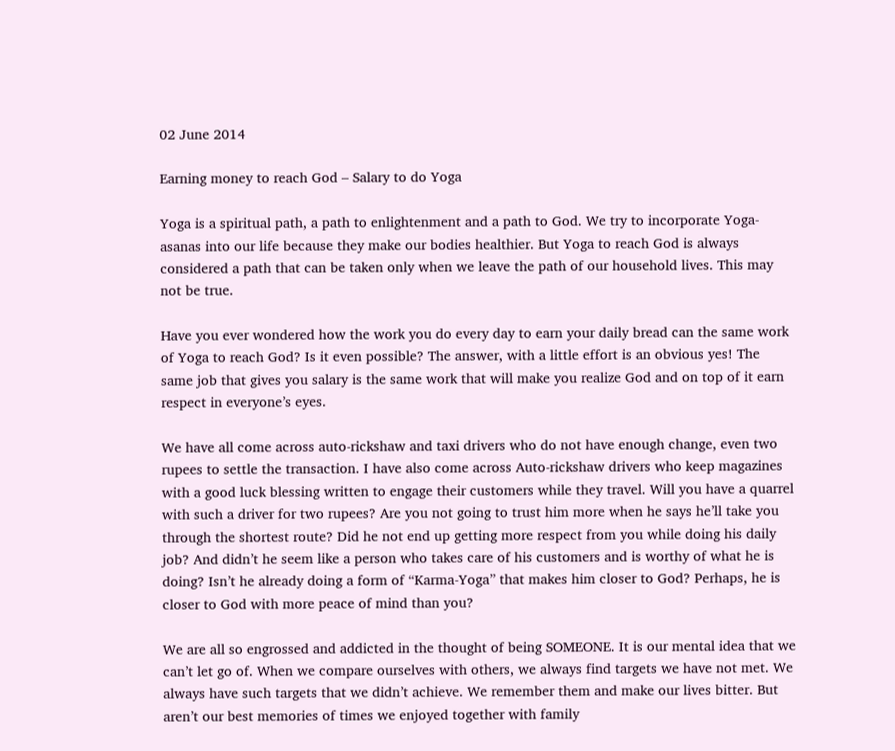02 June 2014

Earning money to reach God – Salary to do Yoga

Yoga is a spiritual path, a path to enlightenment and a path to God. We try to incorporate Yoga-asanas into our life because they make our bodies healthier. But Yoga to reach God is always considered a path that can be taken only when we leave the path of our household lives. This may not be true.

Have you ever wondered how the work you do every day to earn your daily bread can the same work of Yoga to reach God? Is it even possible? The answer, with a little effort is an obvious yes! The same job that gives you salary is the same work that will make you realize God and on top of it earn respect in everyone’s eyes.

We have all come across auto-rickshaw and taxi drivers who do not have enough change, even two rupees to settle the transaction. I have also come across Auto-rickshaw drivers who keep magazines with a good luck blessing written to engage their customers while they travel. Will you have a quarrel with such a driver for two rupees? Are you not going to trust him more when he says he’ll take you through the shortest route? Did he not end up getting more respect from you while doing his daily job? And didn’t he seem like a person who takes care of his customers and is worthy of what he is doing? Isn’t he already doing a form of “Karma-Yoga” that makes him closer to God? Perhaps, he is closer to God with more peace of mind than you?

We are all so engrossed and addicted in the thought of being SOMEONE. It is our mental idea that we can’t let go of. When we compare ourselves with others, we always find targets we have not met. We always have such targets that we didn’t achieve. We remember them and make our lives bitter. But aren’t our best memories of times we enjoyed together with family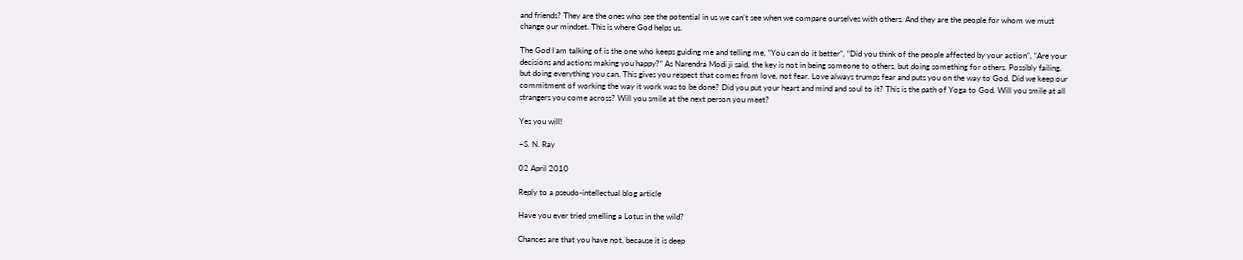and friends? They are the ones who see the potential in us we can’t see when we compare ourselves with others. And they are the people for whom we must change our mindset. This is where God helps us.

The God I am talking of is the one who keeps guiding me and telling me, “You can do it better”, “Did you think of the people affected by your action”, “Are your decisions and actions making you happy?” As Narendra Modi ji said, the key is not in being someone to others, but doing something for others. Possibly failing, but doing everything you can. This gives you respect that comes from love, not fear. Love always trumps fear and puts you on the way to God. Did we keep our commitment of working the way it work was to be done? Did you put your heart and mind and soul to it? This is the path of Yoga to God. Will you smile at all strangers you come across? Will you smile at the next person you meet?

Yes you will!

~S. N. Ray

02 April 2010

Reply to a pseudo-intellectual blog article

Have you ever tried smelling a Lotus in the wild?

Chances are that you have not, because it is deep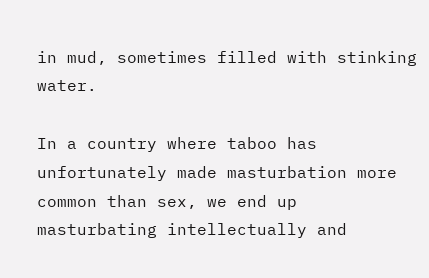in mud, sometimes filled with stinking water.

In a country where taboo has unfortunately made masturbation more common than sex, we end up masturbating intellectually and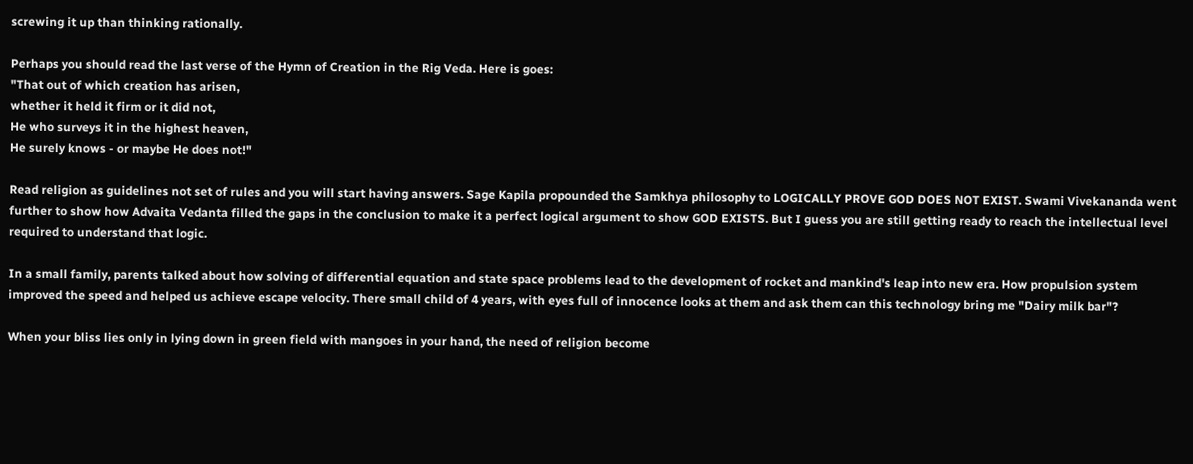screwing it up than thinking rationally.

Perhaps you should read the last verse of the Hymn of Creation in the Rig Veda. Here is goes:
"That out of which creation has arisen,
whether it held it firm or it did not,
He who surveys it in the highest heaven,
He surely knows - or maybe He does not!"

Read religion as guidelines not set of rules and you will start having answers. Sage Kapila propounded the Samkhya philosophy to LOGICALLY PROVE GOD DOES NOT EXIST. Swami Vivekananda went further to show how Advaita Vedanta filled the gaps in the conclusion to make it a perfect logical argument to show GOD EXISTS. But I guess you are still getting ready to reach the intellectual level required to understand that logic.

In a small family, parents talked about how solving of differential equation and state space problems lead to the development of rocket and mankind's leap into new era. How propulsion system improved the speed and helped us achieve escape velocity. There small child of 4 years, with eyes full of innocence looks at them and ask them can this technology bring me "Dairy milk bar"?

When your bliss lies only in lying down in green field with mangoes in your hand, the need of religion become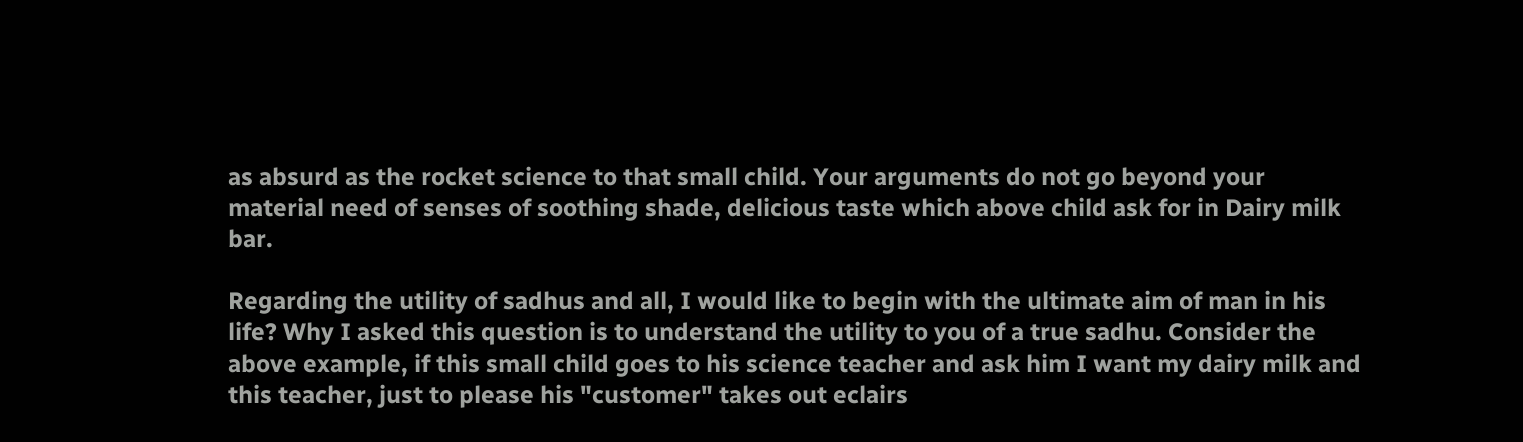as absurd as the rocket science to that small child. Your arguments do not go beyond your material need of senses of soothing shade, delicious taste which above child ask for in Dairy milk bar.

Regarding the utility of sadhus and all, I would like to begin with the ultimate aim of man in his life? Why I asked this question is to understand the utility to you of a true sadhu. Consider the above example, if this small child goes to his science teacher and ask him I want my dairy milk and this teacher, just to please his "customer" takes out eclairs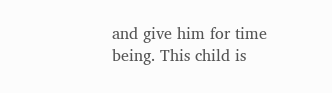and give him for time being. This child is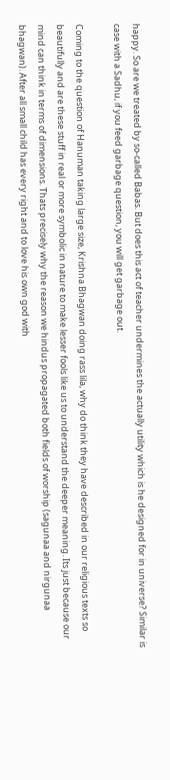happy. So are we treated by so-called Babas. But does this act of teacher undermines the actually utility which is he designed for in universe? Similar is case with a Sadhu, if you feed garbage question, you will get garbage out.

Coming to the question of Hanuman taking large size, Krishna Bhagwan doing rass lila, why do think they have described in our religious texts so beautifully and are these stuff in real or more symbolic in nature to make lesser fools like us to understand the deeper meaning. Its just because our mind can think in terms of dimensions. Thats precisely why the reason we hindus propagated both fields of worship (sagunaa and nirgunaa bhagwan). After all small child has every right and to love his own god with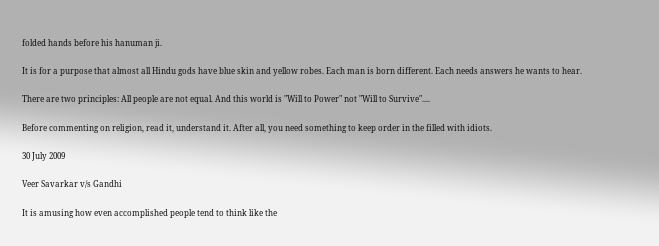folded hands before his hanuman ji.

It is for a purpose that almost all Hindu gods have blue skin and yellow robes. Each man is born different. Each needs answers he wants to hear.

There are two principles: All people are not equal. And this world is "Will to Power" not "Will to Survive"....

Before commenting on religion, read it, understand it. After all, you need something to keep order in the filled with idiots.

30 July 2009

Veer Savarkar v/s Gandhi

It is amusing how even accomplished people tend to think like the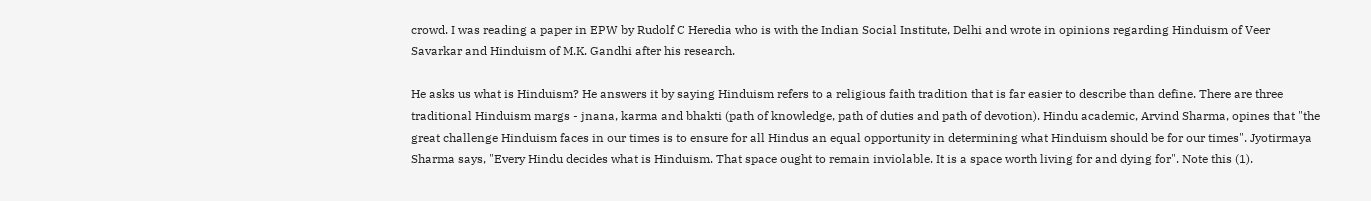crowd. I was reading a paper in EPW by Rudolf C Heredia who is with the Indian Social Institute, Delhi and wrote in opinions regarding Hinduism of Veer Savarkar and Hinduism of M.K. Gandhi after his research.

He asks us what is Hinduism? He answers it by saying Hinduism refers to a religious faith tradition that is far easier to describe than define. There are three traditional Hinduism margs - jnana, karma and bhakti (path of knowledge, path of duties and path of devotion). Hindu academic, Arvind Sharma, opines that "the great challenge Hinduism faces in our times is to ensure for all Hindus an equal opportunity in determining what Hinduism should be for our times". Jyotirmaya Sharma says, "Every Hindu decides what is Hinduism. That space ought to remain inviolable. It is a space worth living for and dying for". Note this (1).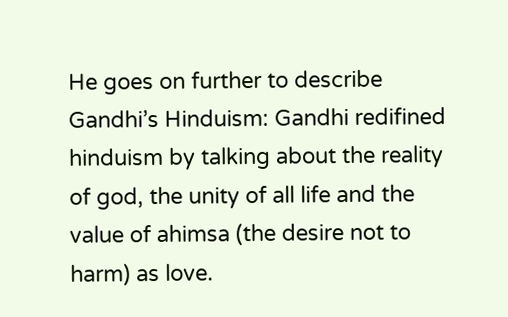He goes on further to describe Gandhi’s Hinduism: Gandhi redifined hinduism by talking about the reality of god, the unity of all life and the value of ahimsa (the desire not to harm) as love.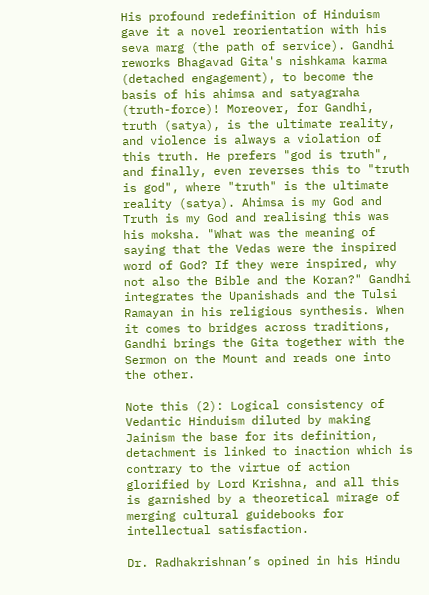His profound redefinition of Hinduism gave it a novel reorientation with his seva marg (the path of service). Gandhi reworks Bhagavad Gita's nishkama karma (detached engagement), to become the basis of his ahimsa and satyagraha (truth-force)! Moreover, for Gandhi, truth (satya), is the ultimate reality, and violence is always a violation of this truth. He prefers "god is truth", and finally, even reverses this to "truth is god", where "truth" is the ultimate reality (satya). Ahimsa is my God and Truth is my God and realising this was his moksha. "What was the meaning of saying that the Vedas were the inspired word of God? If they were inspired, why not also the Bible and the Koran?" Gandhi integrates the Upanishads and the Tulsi Ramayan in his religious synthesis. When it comes to bridges across traditions, Gandhi brings the Gita together with the Sermon on the Mount and reads one into the other.

Note this (2): Logical consistency of Vedantic Hinduism diluted by making Jainism the base for its definition, detachment is linked to inaction which is contrary to the virtue of action glorified by Lord Krishna, and all this is garnished by a theoretical mirage of merging cultural guidebooks for intellectual satisfaction.

Dr. Radhakrishnan’s opined in his Hindu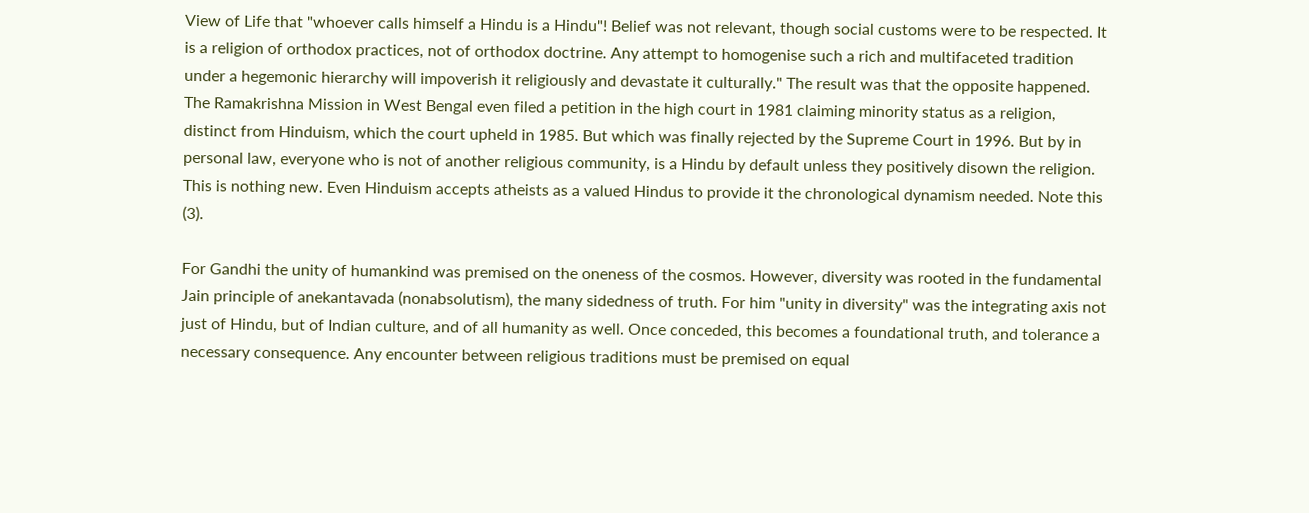View of Life that "whoever calls himself a Hindu is a Hindu"! Belief was not relevant, though social customs were to be respected. It is a religion of orthodox practices, not of orthodox doctrine. Any attempt to homogenise such a rich and multifaceted tradition under a hegemonic hierarchy will impoverish it religiously and devastate it culturally." The result was that the opposite happened. The Ramakrishna Mission in West Bengal even filed a petition in the high court in 1981 claiming minority status as a religion, distinct from Hinduism, which the court upheld in 1985. But which was finally rejected by the Supreme Court in 1996. But by in personal law, everyone who is not of another religious community, is a Hindu by default unless they positively disown the religion. This is nothing new. Even Hinduism accepts atheists as a valued Hindus to provide it the chronological dynamism needed. Note this (3).

For Gandhi the unity of humankind was premised on the oneness of the cosmos. However, diversity was rooted in the fundamental Jain principle of anekantavada (nonabsolutism), the many sidedness of truth. For him "unity in diversity" was the integrating axis not just of Hindu, but of Indian culture, and of all humanity as well. Once conceded, this becomes a foundational truth, and tolerance a necessary consequence. Any encounter between religious traditions must be premised on equal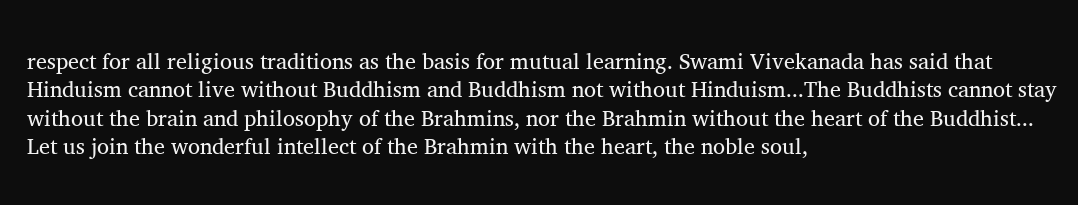respect for all religious traditions as the basis for mutual learning. Swami Vivekanada has said that Hinduism cannot live without Buddhism and Buddhism not without Hinduism...The Buddhists cannot stay without the brain and philosophy of the Brahmins, nor the Brahmin without the heart of the Buddhist... Let us join the wonderful intellect of the Brahmin with the heart, the noble soul,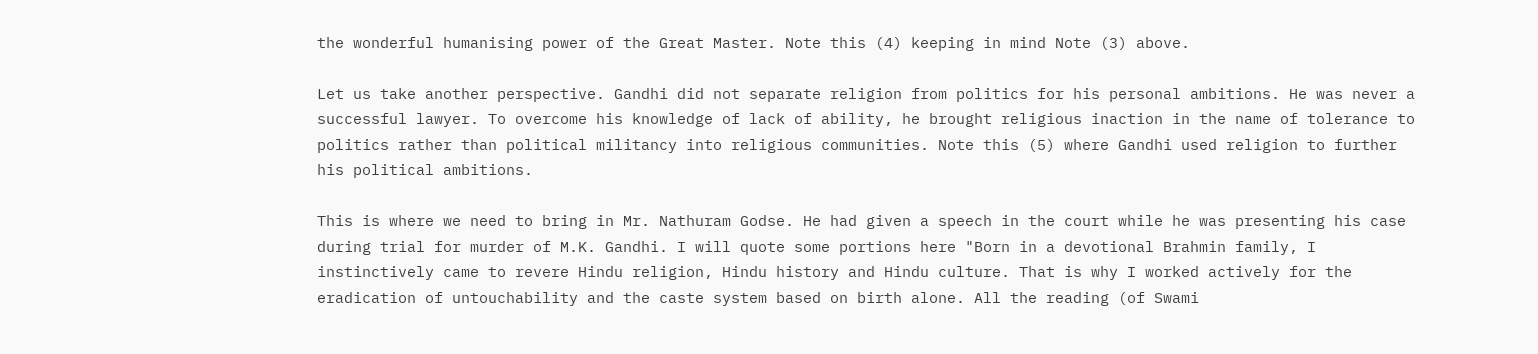the wonderful humanising power of the Great Master. Note this (4) keeping in mind Note (3) above.

Let us take another perspective. Gandhi did not separate religion from politics for his personal ambitions. He was never a successful lawyer. To overcome his knowledge of lack of ability, he brought religious inaction in the name of tolerance to politics rather than political militancy into religious communities. Note this (5) where Gandhi used religion to further his political ambitions.

This is where we need to bring in Mr. Nathuram Godse. He had given a speech in the court while he was presenting his case during trial for murder of M.K. Gandhi. I will quote some portions here "Born in a devotional Brahmin family, I instinctively came to revere Hindu religion, Hindu history and Hindu culture. That is why I worked actively for the eradication of untouchability and the caste system based on birth alone. All the reading (of Swami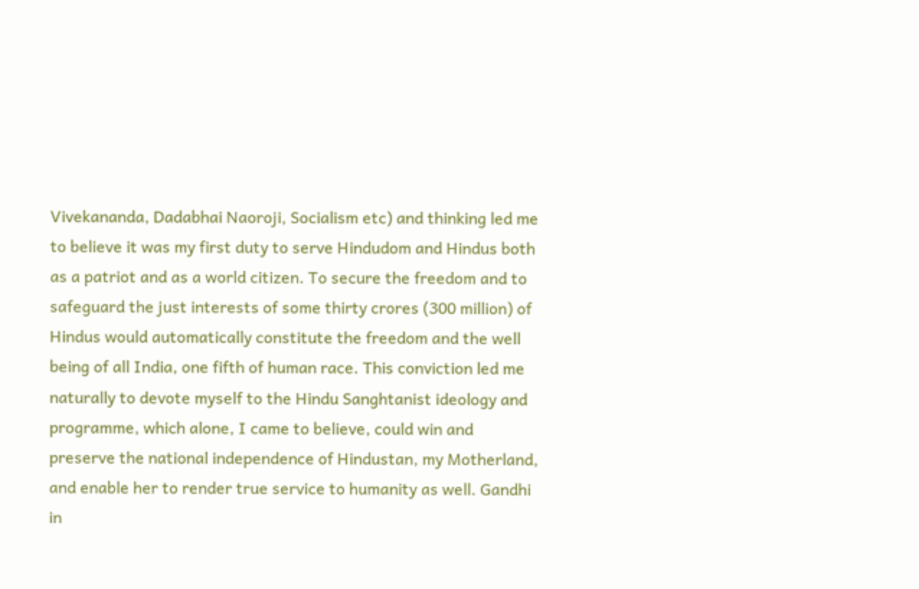Vivekananda, Dadabhai Naoroji, Socialism etc) and thinking led me to believe it was my first duty to serve Hindudom and Hindus both as a patriot and as a world citizen. To secure the freedom and to safeguard the just interests of some thirty crores (300 million) of Hindus would automatically constitute the freedom and the well being of all India, one fifth of human race. This conviction led me naturally to devote myself to the Hindu Sanghtanist ideology and programme, which alone, I came to believe, could win and preserve the national independence of Hindustan, my Motherland, and enable her to render true service to humanity as well. Gandhi in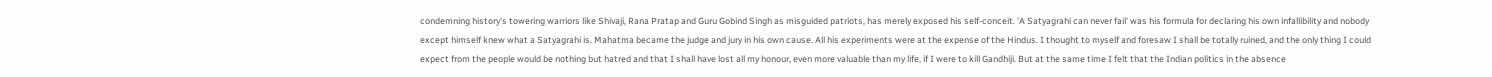condemning history's towering warriors like Shivaji, Rana Pratap and Guru Gobind Singh as misguided patriots, has merely exposed his self-conceit. 'A Satyagrahi can never fail' was his formula for declaring his own infallibility and nobody except himself knew what a Satyagrahi is. Mahatma became the judge and jury in his own cause. All his experiments were at the expense of the Hindus. I thought to myself and foresaw I shall be totally ruined, and the only thing I could expect from the people would be nothing but hatred and that I shall have lost all my honour, even more valuable than my life, if I were to kill Gandhiji. But at the same time I felt that the Indian politics in the absence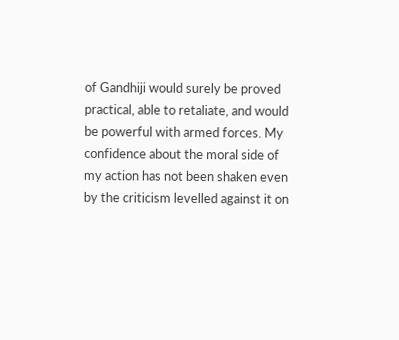of Gandhiji would surely be proved practical, able to retaliate, and would be powerful with armed forces. My confidence about the moral side of my action has not been shaken even by the criticism levelled against it on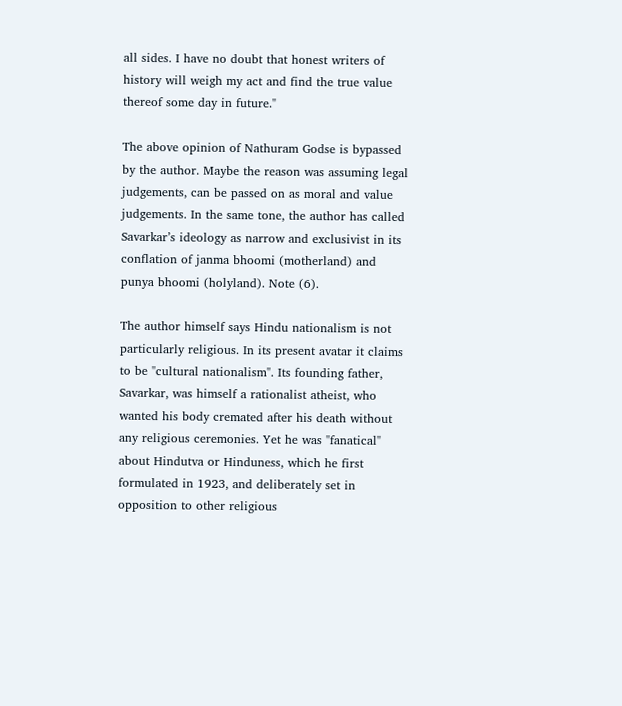all sides. I have no doubt that honest writers of history will weigh my act and find the true value thereof some day in future."

The above opinion of Nathuram Godse is bypassed by the author. Maybe the reason was assuming legal judgements, can be passed on as moral and value judgements. In the same tone, the author has called Savarkar’s ideology as narrow and exclusivist in its conflation of janma bhoomi (motherland) and punya bhoomi (holyland). Note (6).

The author himself says Hindu nationalism is not particularly religious. In its present avatar it claims to be "cultural nationalism". Its founding father, Savarkar, was himself a rationalist atheist, who wanted his body cremated after his death without any religious ceremonies. Yet he was "fanatical" about Hindutva or Hinduness, which he first formulated in 1923, and deliberately set in opposition to other religious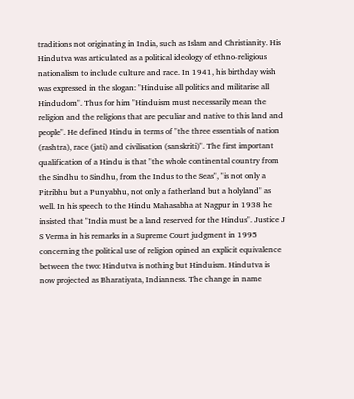traditions not originating in India, such as Islam and Christianity. His Hindutva was articulated as a political ideology of ethno-religious nationalism to include culture and race. In 1941, his birthday wish was expressed in the slogan: "Hinduise all politics and militarise all Hindudom". Thus for him "Hinduism must necessarily mean the religion and the religions that are peculiar and native to this land and people". He defined Hindu in terms of "the three essentials of nation (rashtra), race (jati) and civilisation (sanskriti)". The first important qualification of a Hindu is that "the whole continental country from the Sindhu to Sindhu, from the Indus to the Seas", "is not only a Pitribhu but a Punyabhu, not only a fatherland but a holyland" as well. In his speech to the Hindu Mahasabha at Nagpur in 1938 he insisted that "India must be a land reserved for the Hindus". Justice J S Verma in his remarks in a Supreme Court judgment in 1995 concerning the political use of religion opined an explicit equivalence between the two: Hindutva is nothing but Hinduism. Hindutva is now projected as Bharatiyata, Indianness. The change in name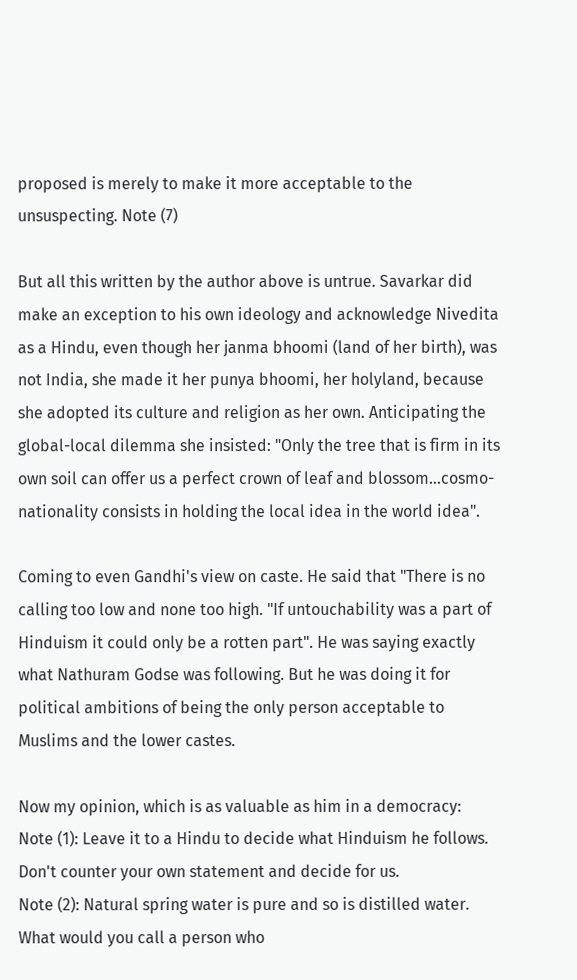proposed is merely to make it more acceptable to the unsuspecting. Note (7)

But all this written by the author above is untrue. Savarkar did make an exception to his own ideology and acknowledge Nivedita as a Hindu, even though her janma bhoomi (land of her birth), was not India, she made it her punya bhoomi, her holyland, because she adopted its culture and religion as her own. Anticipating the global-local dilemma she insisted: "Only the tree that is firm in its own soil can offer us a perfect crown of leaf and blossom...cosmo-nationality consists in holding the local idea in the world idea".

Coming to even Gandhi's view on caste. He said that "There is no calling too low and none too high. "If untouchability was a part of Hinduism it could only be a rotten part". He was saying exactly what Nathuram Godse was following. But he was doing it for political ambitions of being the only person acceptable to Muslims and the lower castes.

Now my opinion, which is as valuable as him in a democracy:
Note (1): Leave it to a Hindu to decide what Hinduism he follows. Don't counter your own statement and decide for us.
Note (2): Natural spring water is pure and so is distilled water. What would you call a person who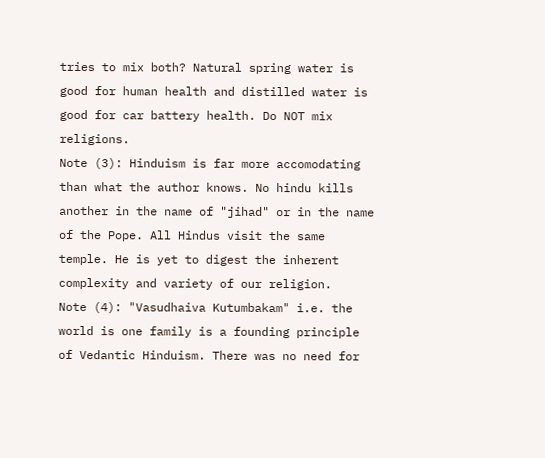tries to mix both? Natural spring water is good for human health and distilled water is good for car battery health. Do NOT mix religions.
Note (3): Hinduism is far more accomodating than what the author knows. No hindu kills another in the name of "jihad" or in the name of the Pope. All Hindus visit the same temple. He is yet to digest the inherent complexity and variety of our religion.
Note (4): "Vasudhaiva Kutumbakam" i.e. the world is one family is a founding principle of Vedantic Hinduism. There was no need for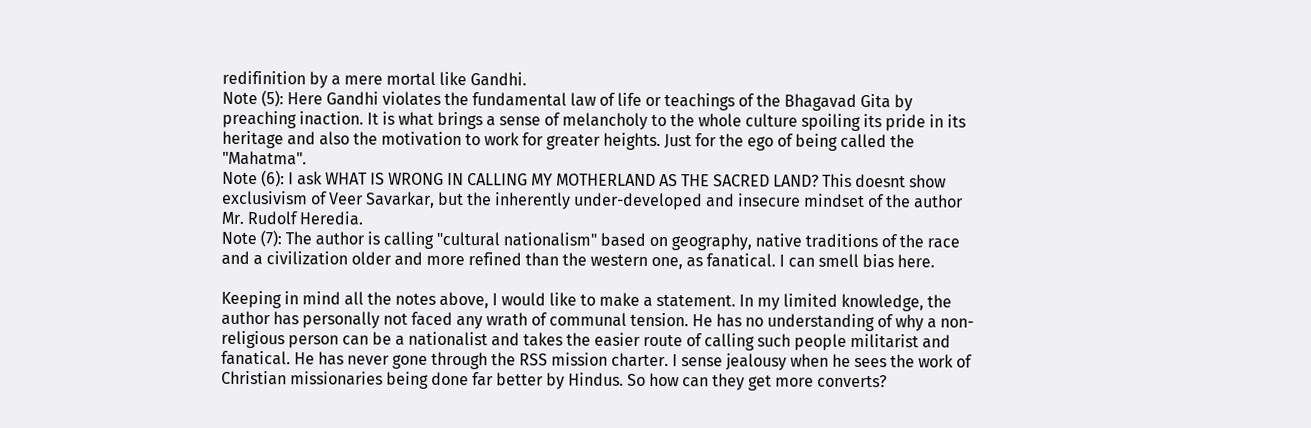redifinition by a mere mortal like Gandhi.
Note (5): Here Gandhi violates the fundamental law of life or teachings of the Bhagavad Gita by preaching inaction. It is what brings a sense of melancholy to the whole culture spoiling its pride in its heritage and also the motivation to work for greater heights. Just for the ego of being called the "Mahatma".
Note (6): I ask WHAT IS WRONG IN CALLING MY MOTHERLAND AS THE SACRED LAND? This doesnt show exclusivism of Veer Savarkar, but the inherently under-developed and insecure mindset of the author Mr. Rudolf Heredia.
Note (7): The author is calling "cultural nationalism" based on geography, native traditions of the race and a civilization older and more refined than the western one, as fanatical. I can smell bias here.

Keeping in mind all the notes above, I would like to make a statement. In my limited knowledge, the author has personally not faced any wrath of communal tension. He has no understanding of why a non-religious person can be a nationalist and takes the easier route of calling such people militarist and fanatical. He has never gone through the RSS mission charter. I sense jealousy when he sees the work of Christian missionaries being done far better by Hindus. So how can they get more converts?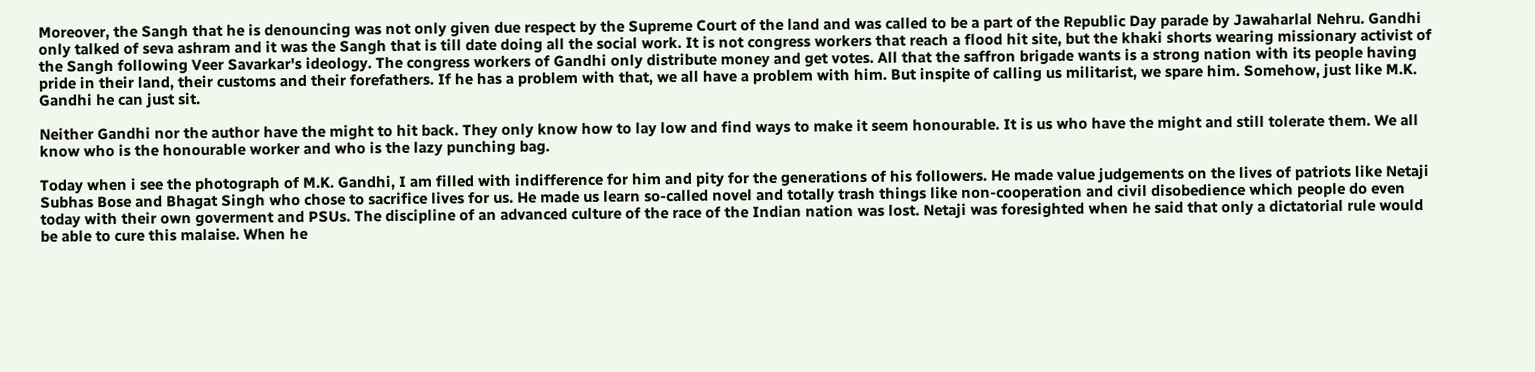Moreover, the Sangh that he is denouncing was not only given due respect by the Supreme Court of the land and was called to be a part of the Republic Day parade by Jawaharlal Nehru. Gandhi only talked of seva ashram and it was the Sangh that is till date doing all the social work. It is not congress workers that reach a flood hit site, but the khaki shorts wearing missionary activist of the Sangh following Veer Savarkar's ideology. The congress workers of Gandhi only distribute money and get votes. All that the saffron brigade wants is a strong nation with its people having pride in their land, their customs and their forefathers. If he has a problem with that, we all have a problem with him. But inspite of calling us militarist, we spare him. Somehow, just like M.K. Gandhi he can just sit.

Neither Gandhi nor the author have the might to hit back. They only know how to lay low and find ways to make it seem honourable. It is us who have the might and still tolerate them. We all know who is the honourable worker and who is the lazy punching bag.

Today when i see the photograph of M.K. Gandhi, I am filled with indifference for him and pity for the generations of his followers. He made value judgements on the lives of patriots like Netaji Subhas Bose and Bhagat Singh who chose to sacrifice lives for us. He made us learn so-called novel and totally trash things like non-cooperation and civil disobedience which people do even today with their own goverment and PSUs. The discipline of an advanced culture of the race of the Indian nation was lost. Netaji was foresighted when he said that only a dictatorial rule would be able to cure this malaise. When he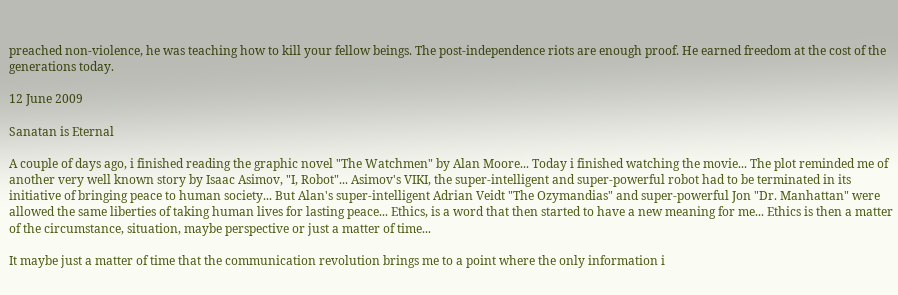preached non-violence, he was teaching how to kill your fellow beings. The post-independence riots are enough proof. He earned freedom at the cost of the generations today.

12 June 2009

Sanatan is Eternal

A couple of days ago, i finished reading the graphic novel "The Watchmen" by Alan Moore... Today i finished watching the movie... The plot reminded me of another very well known story by Isaac Asimov, "I, Robot"... Asimov's VIKI, the super-intelligent and super-powerful robot had to be terminated in its initiative of bringing peace to human society... But Alan's super-intelligent Adrian Veidt "The Ozymandias" and super-powerful Jon "Dr. Manhattan" were allowed the same liberties of taking human lives for lasting peace... Ethics, is a word that then started to have a new meaning for me... Ethics is then a matter of the circumstance, situation, maybe perspective or just a matter of time...

It maybe just a matter of time that the communication revolution brings me to a point where the only information i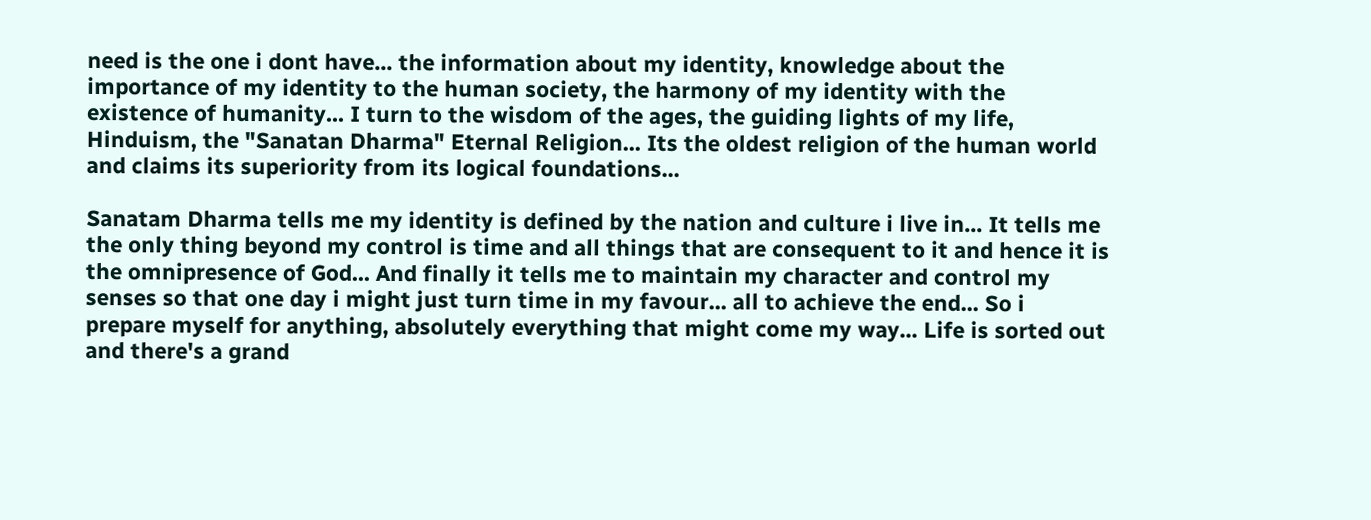need is the one i dont have... the information about my identity, knowledge about the importance of my identity to the human society, the harmony of my identity with the existence of humanity... I turn to the wisdom of the ages, the guiding lights of my life, Hinduism, the "Sanatan Dharma" Eternal Religion... Its the oldest religion of the human world and claims its superiority from its logical foundations...

Sanatam Dharma tells me my identity is defined by the nation and culture i live in... It tells me the only thing beyond my control is time and all things that are consequent to it and hence it is the omnipresence of God... And finally it tells me to maintain my character and control my senses so that one day i might just turn time in my favour... all to achieve the end... So i prepare myself for anything, absolutely everything that might come my way... Life is sorted out and there's a grand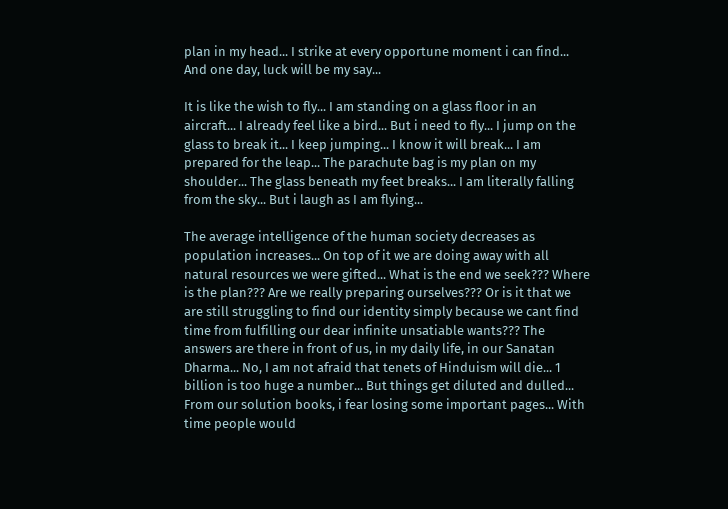plan in my head... I strike at every opportune moment i can find... And one day, luck will be my say...

It is like the wish to fly... I am standing on a glass floor in an aircraft... I already feel like a bird... But i need to fly... I jump on the glass to break it... I keep jumping... I know it will break... I am prepared for the leap... The parachute bag is my plan on my shoulder... The glass beneath my feet breaks... I am literally falling from the sky... But i laugh as I am flying...

The average intelligence of the human society decreases as population increases... On top of it we are doing away with all natural resources we were gifted... What is the end we seek??? Where is the plan??? Are we really preparing ourselves??? Or is it that we are still struggling to find our identity simply because we cant find time from fulfilling our dear infinite unsatiable wants??? The answers are there in front of us, in my daily life, in our Sanatan Dharma... No, I am not afraid that tenets of Hinduism will die... 1 billion is too huge a number... But things get diluted and dulled... From our solution books, i fear losing some important pages... With time people would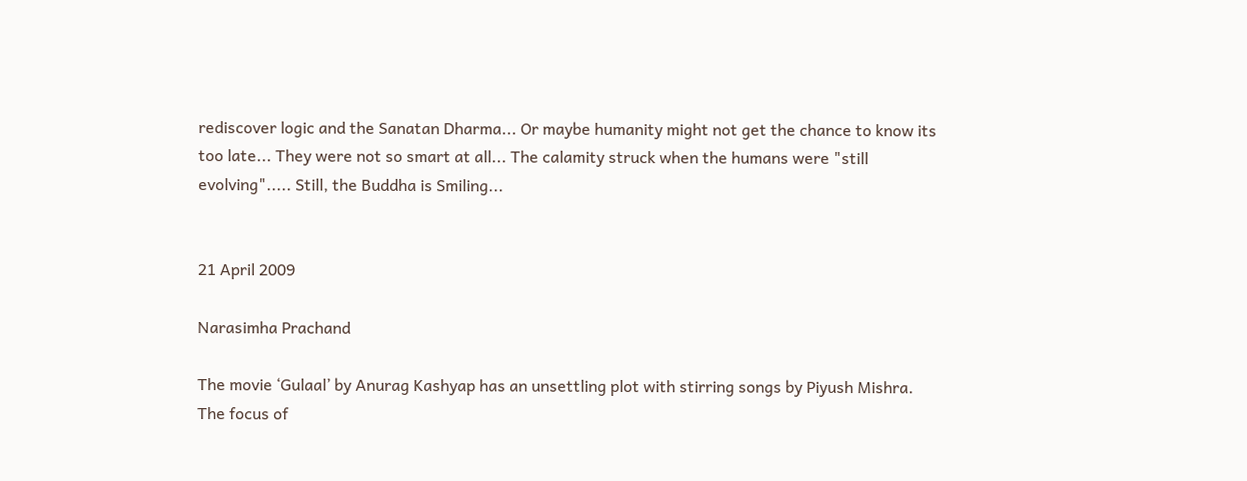rediscover logic and the Sanatan Dharma... Or maybe humanity might not get the chance to know its too late... They were not so smart at all... The calamity struck when the humans were "still evolving"..... Still, the Buddha is Smiling...


21 April 2009

Narasimha Prachand

The movie ‘Gulaal’ by Anurag Kashyap has an unsettling plot with stirring songs by Piyush Mishra.  The focus of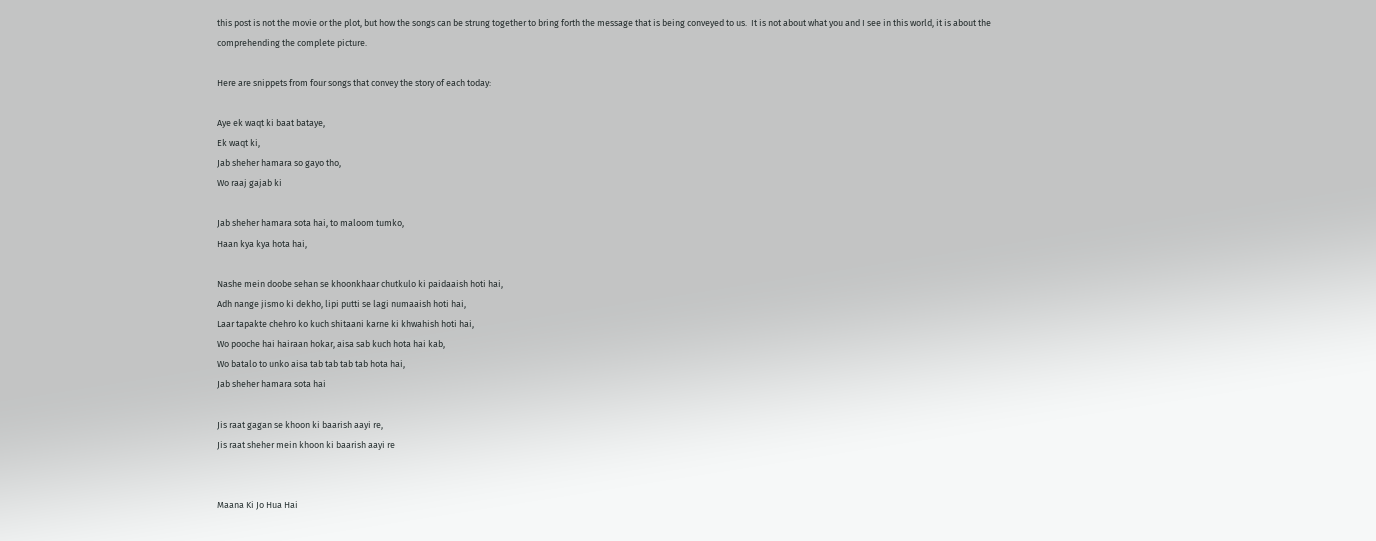this post is not the movie or the plot, but how the songs can be strung together to bring forth the message that is being conveyed to us.  It is not about what you and I see in this world, it is about the comprehending the complete picture.

Here are snippets from four songs that convey the story of each today:

Aye ek waqt ki baat bataye,
Ek waqt ki,
Jab sheher hamara so gayo tho,
Wo raaj gajab ki

Jab sheher hamara sota hai, to maloom tumko,
Haan kya kya hota hai,

Nashe mein doobe sehan se khoonkhaar chutkulo ki paidaaish hoti hai,
Adh nange jismo ki dekho, lipi putti se lagi numaaish hoti hai,
Laar tapakte chehro ko kuch shitaani karne ki khwahish hoti hai,
Wo pooche hai hairaan hokar, aisa sab kuch hota hai kab,
Wo batalo to unko aisa tab tab tab tab hota hai,
Jab sheher hamara sota hai

Jis raat gagan se khoon ki baarish aayi re,
Jis raat sheher mein khoon ki baarish aayi re


Maana Ki Jo Hua Hai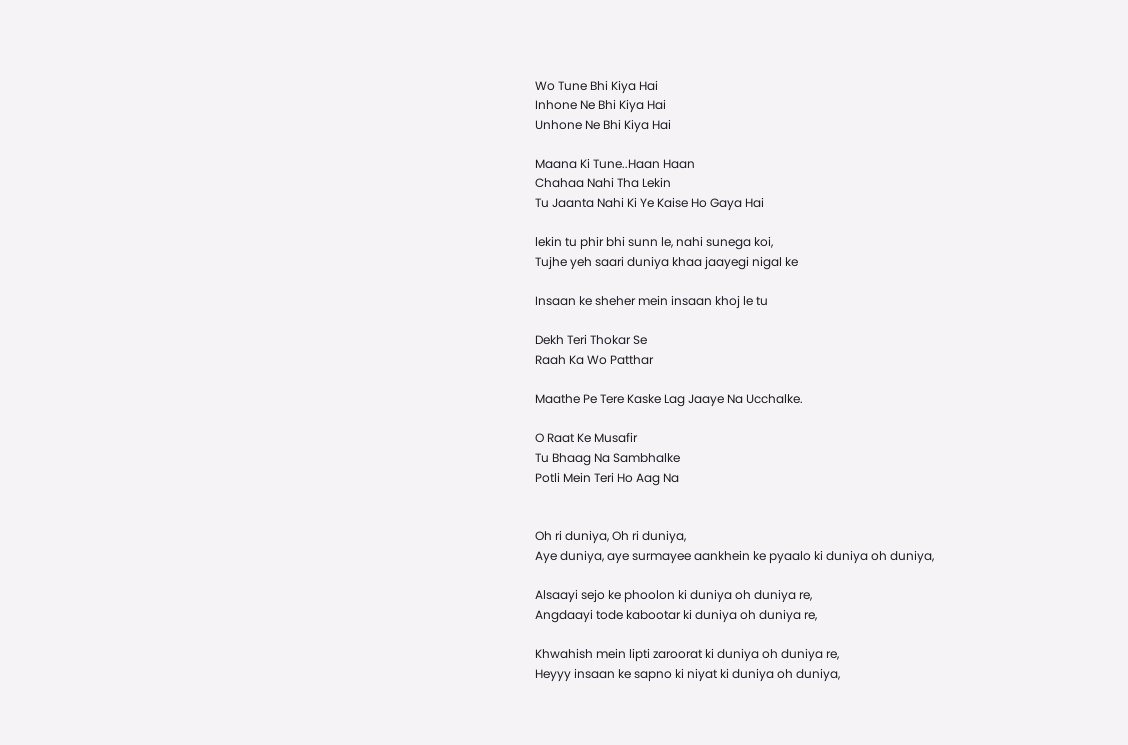Wo Tune Bhi Kiya Hai
Inhone Ne Bhi Kiya Hai
Unhone Ne Bhi Kiya Hai

Maana Ki Tune..Haan Haan
Chahaa Nahi Tha Lekin
Tu Jaanta Nahi Ki Ye Kaise Ho Gaya Hai

lekin tu phir bhi sunn le, nahi sunega koi,
Tujhe yeh saari duniya khaa jaayegi nigal ke

Insaan ke sheher mein insaan khoj le tu

Dekh Teri Thokar Se
Raah Ka Wo Patthar

Maathe Pe Tere Kaske Lag Jaaye Na Ucchalke.

O Raat Ke Musafir
Tu Bhaag Na Sambhalke
Potli Mein Teri Ho Aag Na


Oh ri duniya, Oh ri duniya,
Aye duniya, aye surmayee aankhein ke pyaalo ki duniya oh duniya,

Alsaayi sejo ke phoolon ki duniya oh duniya re,
Angdaayi tode kabootar ki duniya oh duniya re,

Khwahish mein lipti zaroorat ki duniya oh duniya re,
Heyyy insaan ke sapno ki niyat ki duniya oh duniya,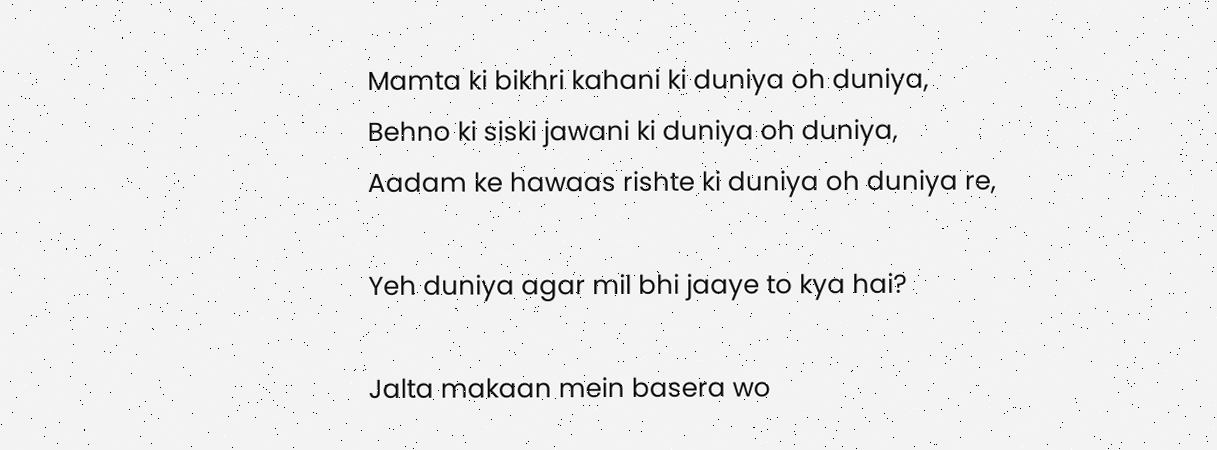Mamta ki bikhri kahani ki duniya oh duniya,
Behno ki siski jawani ki duniya oh duniya,
Aadam ke hawaas rishte ki duniya oh duniya re,

Yeh duniya agar mil bhi jaaye to kya hai?

Jalta makaan mein basera wo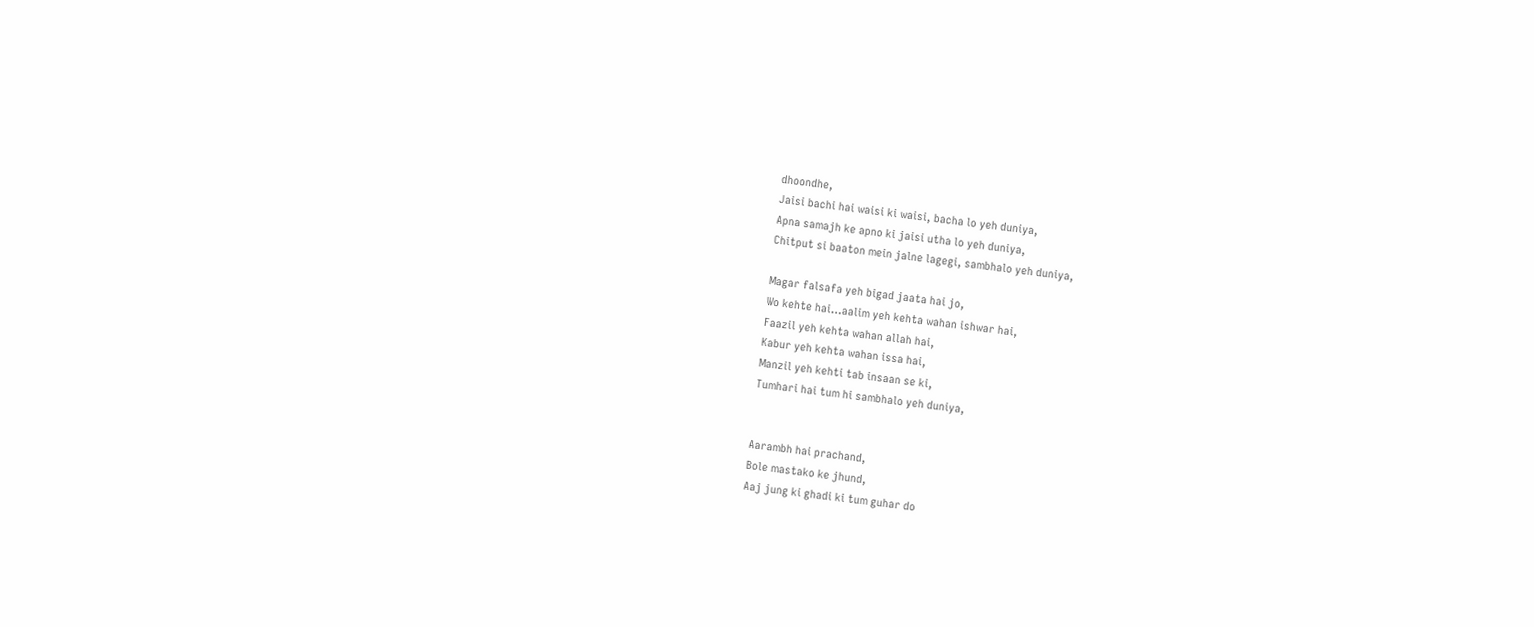dhoondhe,
Jaisi bachi hai waisi ki waisi, bacha lo yeh duniya,
Apna samajh ke apno ki jaisi utha lo yeh duniya,
Chitput si baaton mein jalne lagegi, sambhalo yeh duniya,

Magar falsafa yeh bigad jaata hai jo,
Wo kehte hai…aalim yeh kehta wahan ishwar hai,
Faazil yeh kehta wahan allah hai,
Kabur yeh kehta wahan issa hai,
Manzil yeh kehti tab insaan se ki,
Tumhari hai tum hi sambhalo yeh duniya,


Aarambh hai prachand,
Bole mastako ke jhund,
Aaj jung ki ghadi ki tum guhar do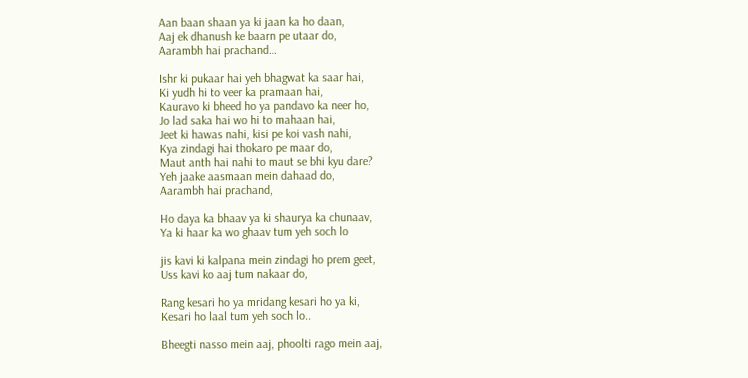Aan baan shaan ya ki jaan ka ho daan,
Aaj ek dhanush ke baarn pe utaar do,
Aarambh hai prachand…

Ishr ki pukaar hai yeh bhagwat ka saar hai,
Ki yudh hi to veer ka pramaan hai,
Kauravo ki bheed ho ya pandavo ka neer ho,
Jo lad saka hai wo hi to mahaan hai,
Jeet ki hawas nahi, kisi pe koi vash nahi,
Kya zindagi hai thokaro pe maar do,
Maut anth hai nahi to maut se bhi kyu dare?
Yeh jaake aasmaan mein dahaad do,
Aarambh hai prachand,

Ho daya ka bhaav ya ki shaurya ka chunaav,
Ya ki haar ka wo ghaav tum yeh soch lo

jis kavi ki kalpana mein zindagi ho prem geet,
Uss kavi ko aaj tum nakaar do,

Rang kesari ho ya mridang kesari ho ya ki,
Kesari ho laal tum yeh soch lo..

Bheegti nasso mein aaj, phoolti rago mein aaj,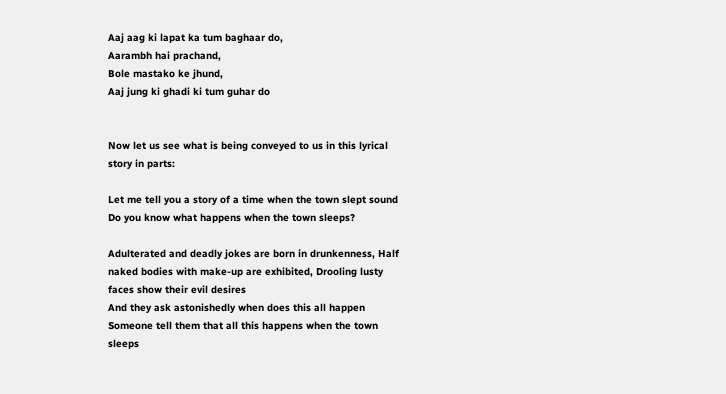Aaj aag ki lapat ka tum baghaar do,
Aarambh hai prachand,
Bole mastako ke jhund,
Aaj jung ki ghadi ki tum guhar do


Now let us see what is being conveyed to us in this lyrical story in parts:

Let me tell you a story of a time when the town slept sound
Do you know what happens when the town sleeps?

Adulterated and deadly jokes are born in drunkenness, Half naked bodies with make-up are exhibited, Drooling lusty faces show their evil desires
And they ask astonishedly when does this all happen
Someone tell them that all this happens when the town sleeps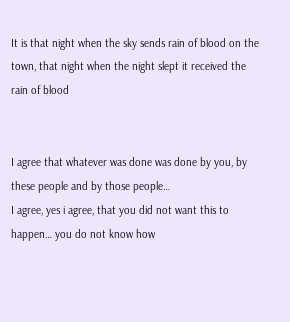It is that night when the sky sends rain of blood on the town, that night when the night slept it received the rain of blood


I agree that whatever was done was done by you, by these people and by those people…
I agree, yes i agree, that you did not want this to happen… you do not know how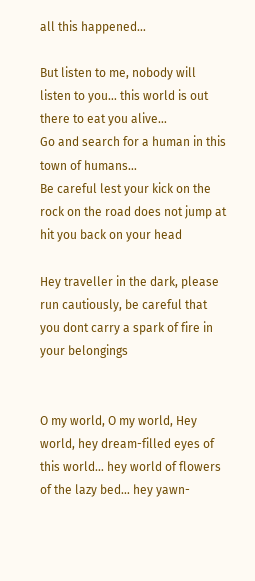all this happened…

But listen to me, nobody will listen to you… this world is out there to eat you alive…
Go and search for a human in this town of humans…
Be careful lest your kick on the rock on the road does not jump at hit you back on your head

Hey traveller in the dark, please run cautiously, be careful that you dont carry a spark of fire in your belongings


O my world, O my world, Hey world, hey dream-filled eyes of this world… hey world of flowers of the lazy bed… hey yawn-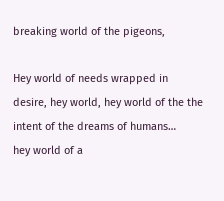breaking world of the pigeons,

Hey world of needs wrapped in desire, hey world, hey world of the the intent of the dreams of humans…
hey world of a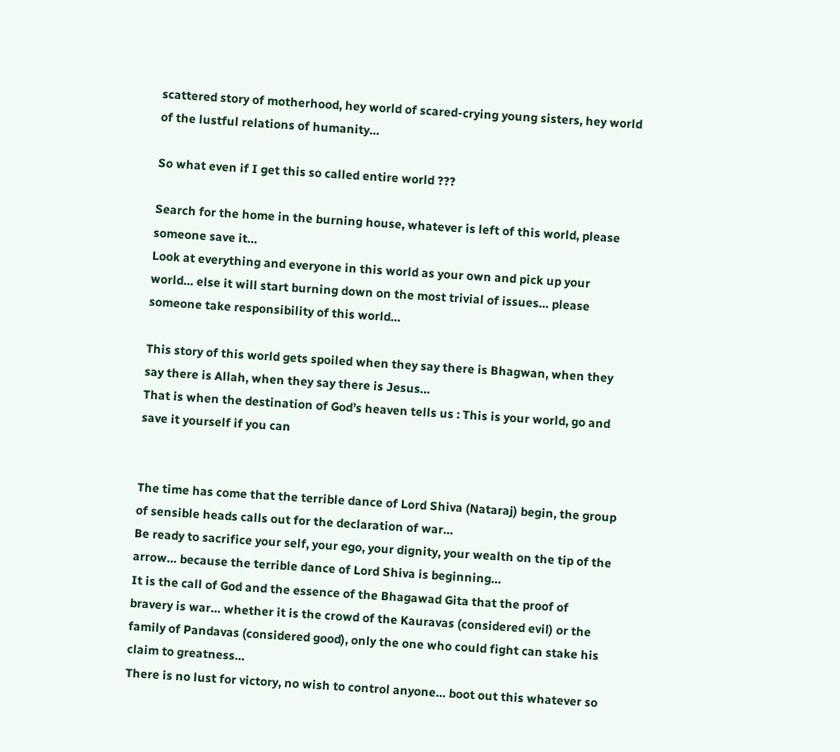scattered story of motherhood, hey world of scared-crying young sisters, hey world of the lustful relations of humanity…

So what even if I get this so called entire world ???

Search for the home in the burning house, whatever is left of this world, please someone save it…
Look at everything and everyone in this world as your own and pick up your world… else it will start burning down on the most trivial of issues… please someone take responsibility of this world…

This story of this world gets spoiled when they say there is Bhagwan, when they say there is Allah, when they say there is Jesus…
That is when the destination of God’s heaven tells us : This is your world, go and save it yourself if you can


The time has come that the terrible dance of Lord Shiva (Nataraj) begin, the group of sensible heads calls out for the declaration of war…
Be ready to sacrifice your self, your ego, your dignity, your wealth on the tip of the arrow… because the terrible dance of Lord Shiva is beginning…
It is the call of God and the essence of the Bhagawad Gita that the proof of bravery is war… whether it is the crowd of the Kauravas (considered evil) or the family of Pandavas (considered good), only the one who could fight can stake his claim to greatness…
There is no lust for victory, no wish to control anyone… boot out this whatever so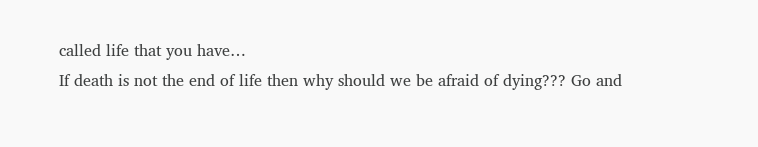called life that you have…
If death is not the end of life then why should we be afraid of dying??? Go and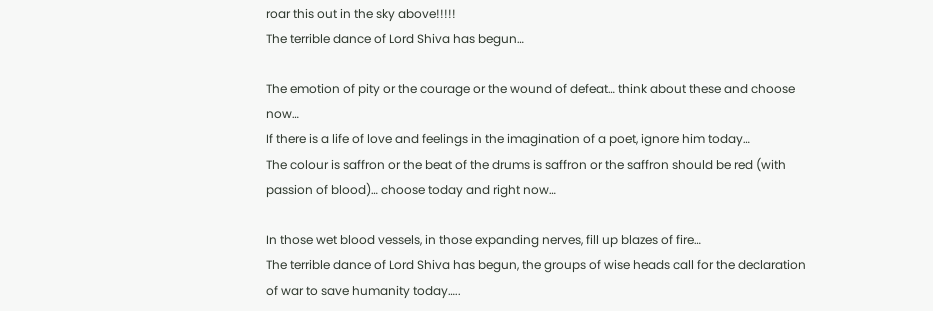roar this out in the sky above!!!!!
The terrible dance of Lord Shiva has begun…

The emotion of pity or the courage or the wound of defeat… think about these and choose now…
If there is a life of love and feelings in the imagination of a poet, ignore him today…
The colour is saffron or the beat of the drums is saffron or the saffron should be red (with passion of blood)… choose today and right now…

In those wet blood vessels, in those expanding nerves, fill up blazes of fire…
The terrible dance of Lord Shiva has begun, the groups of wise heads call for the declaration of war to save humanity today…..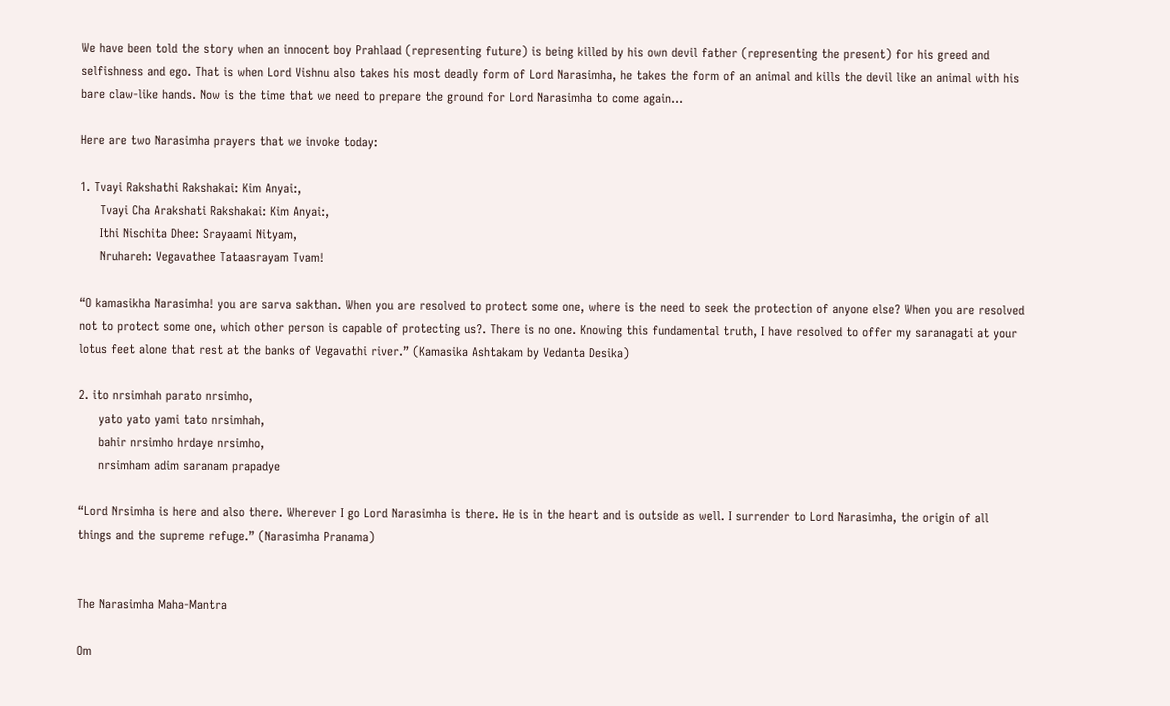We have been told the story when an innocent boy Prahlaad (representing future) is being killed by his own devil father (representing the present) for his greed and selfishness and ego. That is when Lord Vishnu also takes his most deadly form of Lord Narasimha, he takes the form of an animal and kills the devil like an animal with his bare claw-like hands. Now is the time that we need to prepare the ground for Lord Narasimha to come again…

Here are two Narasimha prayers that we invoke today:

1. Tvayi Rakshathi Rakshakai: Kim Anyai:,
     Tvayi Cha Arakshati Rakshakai: Kim Anyai:,
     Ithi Nischita Dhee: Srayaami Nityam,
     Nruhareh: Vegavathee Tataasrayam Tvam!

“O kamasikha Narasimha! you are sarva sakthan. When you are resolved to protect some one, where is the need to seek the protection of anyone else? When you are resolved not to protect some one, which other person is capable of protecting us?. There is no one. Knowing this fundamental truth, I have resolved to offer my saranagati at your lotus feet alone that rest at the banks of Vegavathi river.” (Kamasika Ashtakam by Vedanta Desika)

2. ito nrsimhah parato nrsimho,
     yato yato yami tato nrsimhah,
     bahir nrsimho hrdaye nrsimho,
     nrsimham adim saranam prapadye

“Lord Nrsimha is here and also there. Wherever I go Lord Narasimha is there. He is in the heart and is outside as well. I surrender to Lord Narasimha, the origin of all things and the supreme refuge.” (Narasimha Pranama)


The Narasimha Maha-Mantra

Om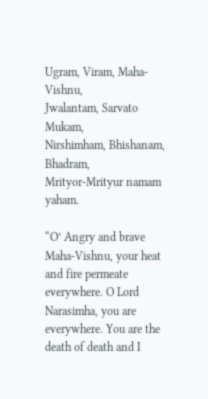Ugram, Viram, Maha-Vishnu,
Jwalantam, Sarvato Mukam,
Nirshimham, Bhishanam, Bhadram,
Mrityor-Mrityur namam yaham.

“O’ Angry and brave Maha-Vishnu, your heat and fire permeate everywhere. O Lord Narasimha, you are everywhere. You are the death of death and I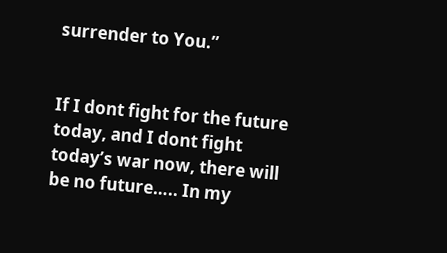surrender to You.”


If I dont fight for the future today, and I dont fight today’s war now, there will be no future….. In my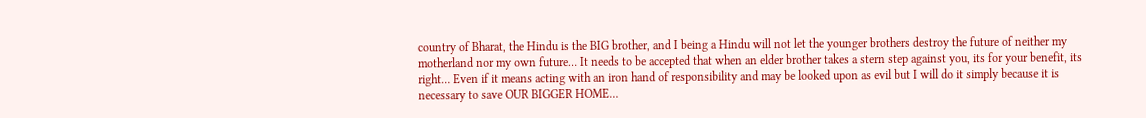country of Bharat, the Hindu is the BIG brother, and I being a Hindu will not let the younger brothers destroy the future of neither my motherland nor my own future… It needs to be accepted that when an elder brother takes a stern step against you, its for your benefit, its right… Even if it means acting with an iron hand of responsibility and may be looked upon as evil but I will do it simply because it is necessary to save OUR BIGGER HOME…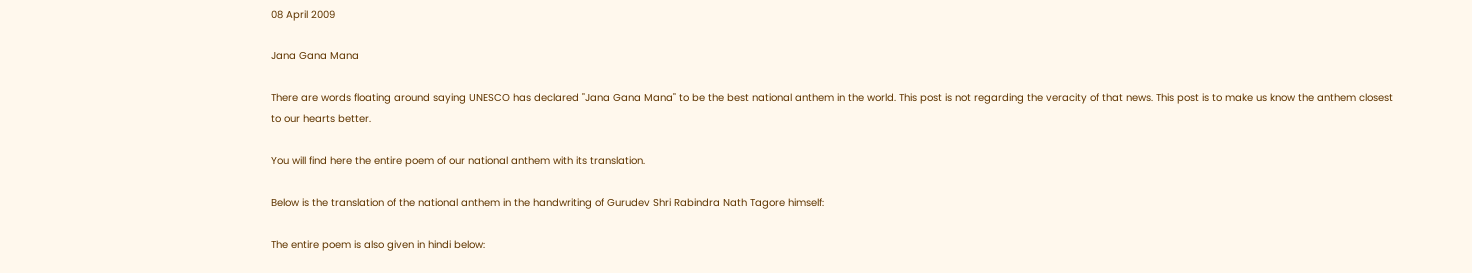08 April 2009

Jana Gana Mana

There are words floating around saying UNESCO has declared "Jana Gana Mana" to be the best national anthem in the world. This post is not regarding the veracity of that news. This post is to make us know the anthem closest to our hearts better.

You will find here the entire poem of our national anthem with its translation.

Below is the translation of the national anthem in the handwriting of Gurudev Shri Rabindra Nath Tagore himself:

The entire poem is also given in hindi below: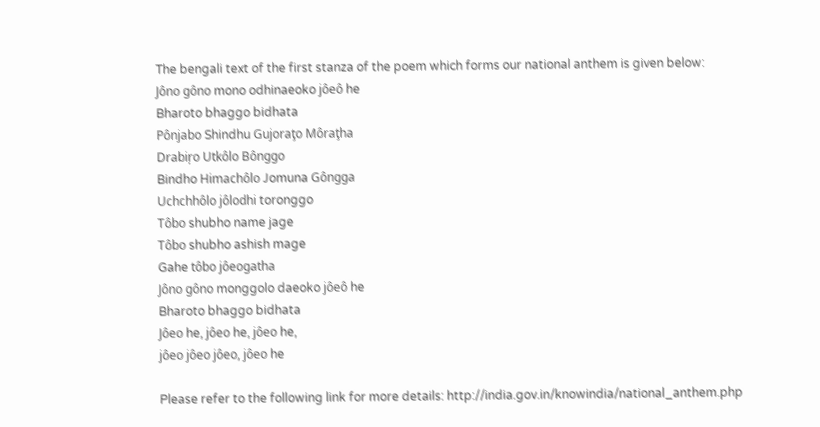The bengali text of the first stanza of the poem which forms our national anthem is given below:
Jôno gôno mono odhinaeoko jôeô he
Bharoto bhaggo bidhata
Pônjabo Shindhu Gujoraţo Môraţha
Drabiŗo Utkôlo Bônggo
Bindho Himachôlo Jomuna Gôngga
Uchchhôlo jôlodhi toronggo
Tôbo shubho name jage
Tôbo shubho ashish mage
Gahe tôbo jôeogatha
Jôno gôno monggolo daeoko jôeô he
Bharoto bhaggo bidhata
Jôeo he, jôeo he, jôeo he,
jôeo jôeo jôeo, jôeo he

Please refer to the following link for more details: http://india.gov.in/knowindia/national_anthem.php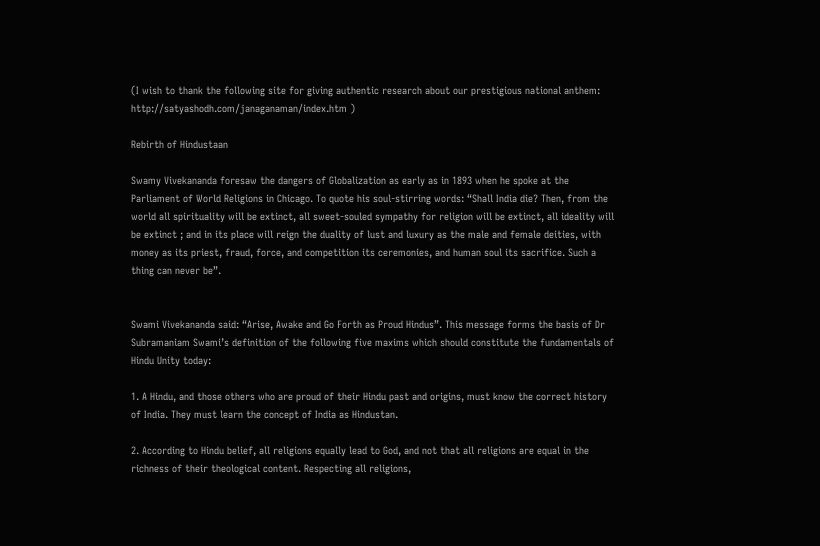(I wish to thank the following site for giving authentic research about our prestigious national anthem: http://satyashodh.com/janaganaman/index.htm )

Rebirth of Hindustaan

Swamy Vivekananda foresaw the dangers of Globalization as early as in 1893 when he spoke at the Parliament of World Religions in Chicago. To quote his soul-stirring words: “Shall India die? Then, from the world all spirituality will be extinct, all sweet-souled sympathy for religion will be extinct, all ideality will be extinct ; and in its place will reign the duality of lust and luxury as the male and female deities, with money as its priest, fraud, force, and competition its ceremonies, and human soul its sacrifice. Such a thing can never be”.


Swami Vivekananda said: “Arise, Awake and Go Forth as Proud Hindus”. This message forms the basis of Dr Subramaniam Swami’s definition of the following five maxims which should constitute the fundamentals of Hindu Unity today:

1. A Hindu, and those others who are proud of their Hindu past and origins, must know the correct history of India. They must learn the concept of India as Hindustan.

2. According to Hindu belief, all religions equally lead to God, and not that all religions are equal in the richness of their theological content. Respecting all religions,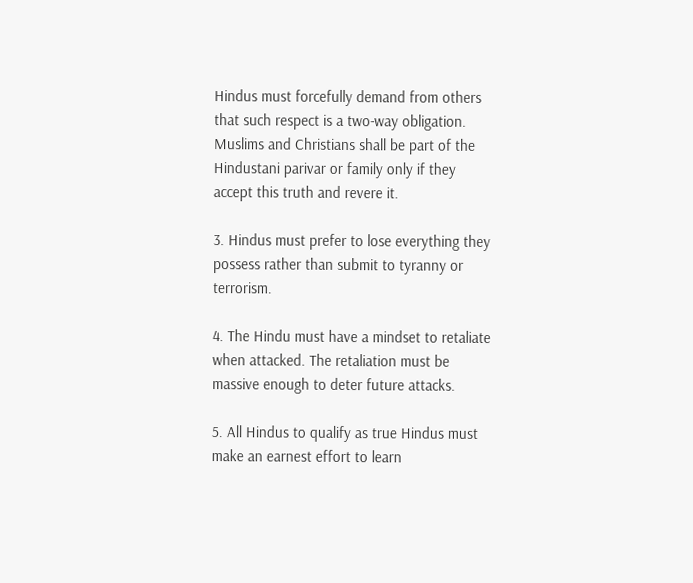Hindus must forcefully demand from others that such respect is a two-way obligation. Muslims and Christians shall be part of the Hindustani parivar or family only if they accept this truth and revere it.

3. Hindus must prefer to lose everything they possess rather than submit to tyranny or terrorism.

4. The Hindu must have a mindset to retaliate when attacked. The retaliation must be massive enough to deter future attacks.

5. All Hindus to qualify as true Hindus must make an earnest effort to learn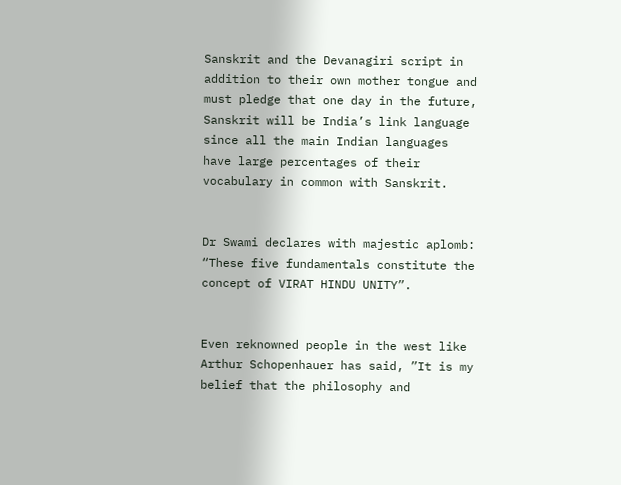Sanskrit and the Devanagiri script in addition to their own mother tongue and must pledge that one day in the future, Sanskrit will be India’s link language since all the main Indian languages have large percentages of their vocabulary in common with Sanskrit.


Dr Swami declares with majestic aplomb: “These five fundamentals constitute the concept of VIRAT HINDU UNITY”.


Even reknowned people in the west like Arthur Schopenhauer has said, ”It is my belief that the philosophy and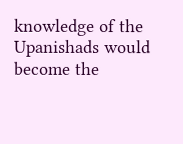knowledge of the Upanishads would become the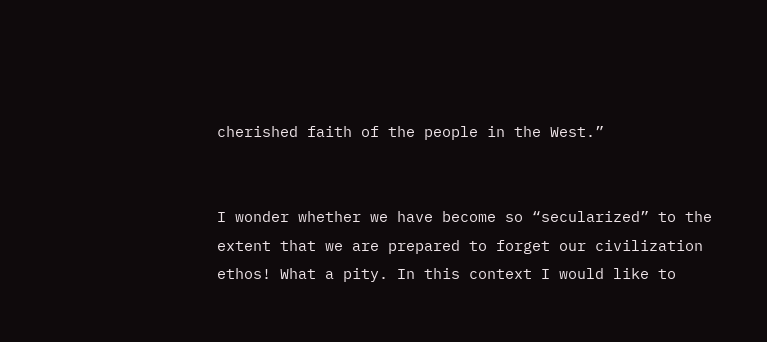cherished faith of the people in the West.”


I wonder whether we have become so “secularized” to the extent that we are prepared to forget our civilization ethos! What a pity. In this context I would like to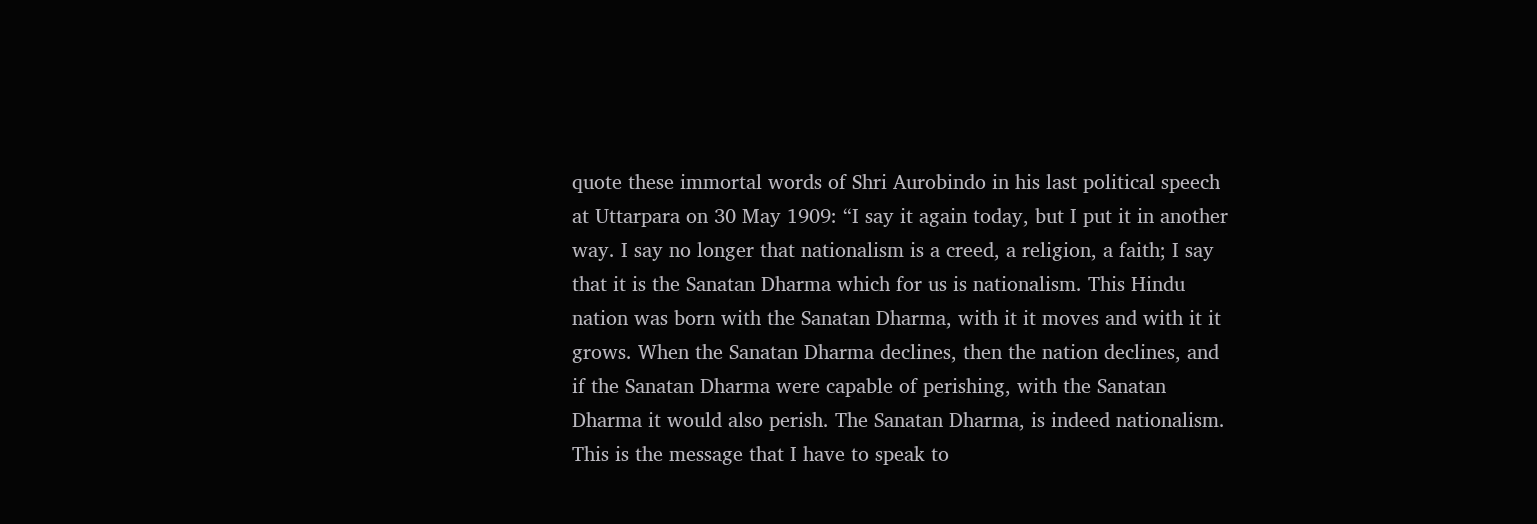quote these immortal words of Shri Aurobindo in his last political speech at Uttarpara on 30 May 1909: “I say it again today, but I put it in another way. I say no longer that nationalism is a creed, a religion, a faith; I say that it is the Sanatan Dharma which for us is nationalism. This Hindu nation was born with the Sanatan Dharma, with it it moves and with it it grows. When the Sanatan Dharma declines, then the nation declines, and if the Sanatan Dharma were capable of perishing, with the Sanatan Dharma it would also perish. The Sanatan Dharma, is indeed nationalism. This is the message that I have to speak to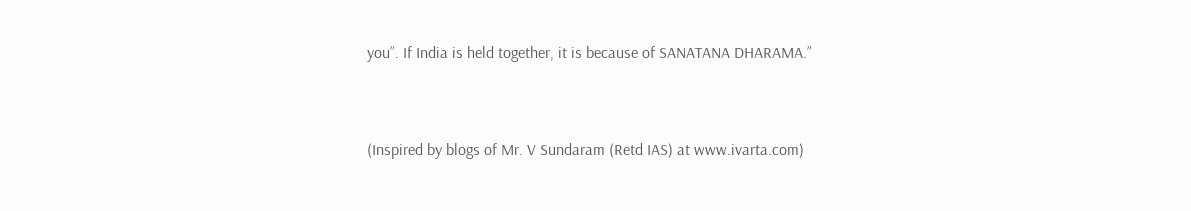you”. If India is held together, it is because of SANATANA DHARAMA.”


(Inspired by blogs of Mr. V Sundaram (Retd IAS) at www.ivarta.com)